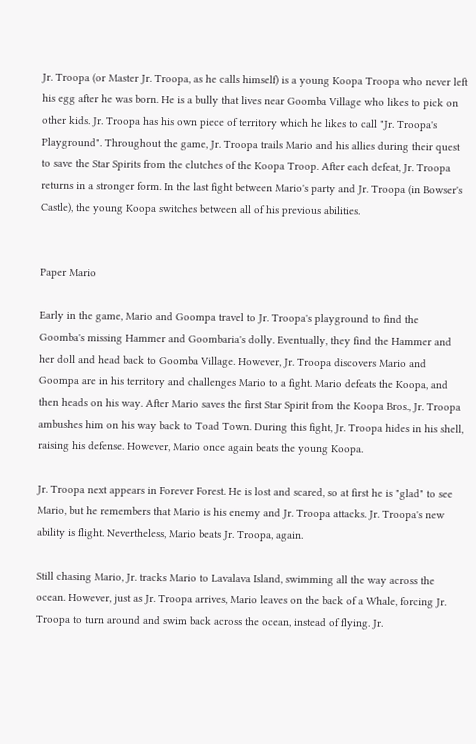Jr. Troopa (or Master Jr. Troopa, as he calls himself) is a young Koopa Troopa who never left his egg after he was born. He is a bully that lives near Goomba Village who likes to pick on other kids. Jr. Troopa has his own piece of territory which he likes to call "Jr. Troopa's Playground". Throughout the game, Jr. Troopa trails Mario and his allies during their quest to save the Star Spirits from the clutches of the Koopa Troop. After each defeat, Jr. Troopa returns in a stronger form. In the last fight between Mario's party and Jr. Troopa (in Bowser's Castle), the young Koopa switches between all of his previous abilities.


Paper Mario

Early in the game, Mario and Goompa travel to Jr. Troopa's playground to find the Goomba's missing Hammer and Goombaria's dolly. Eventually, they find the Hammer and her doll and head back to Goomba Village. However, Jr. Troopa discovers Mario and Goompa are in his territory and challenges Mario to a fight. Mario defeats the Koopa, and then heads on his way. After Mario saves the first Star Spirit from the Koopa Bros., Jr. Troopa ambushes him on his way back to Toad Town. During this fight, Jr. Troopa hides in his shell, raising his defense. However, Mario once again beats the young Koopa.

Jr. Troopa next appears in Forever Forest. He is lost and scared, so at first he is "glad" to see Mario, but he remembers that Mario is his enemy and Jr. Troopa attacks. Jr. Troopa's new ability is flight. Nevertheless, Mario beats Jr. Troopa, again.

Still chasing Mario, Jr. tracks Mario to Lavalava Island, swimming all the way across the ocean. However, just as Jr. Troopa arrives, Mario leaves on the back of a Whale, forcing Jr. Troopa to turn around and swim back across the ocean, instead of flying. Jr.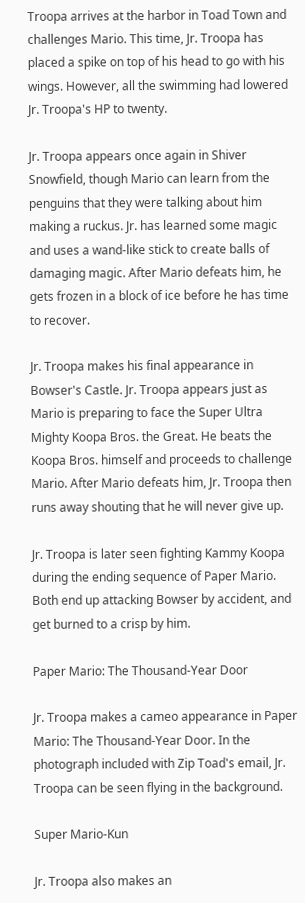Troopa arrives at the harbor in Toad Town and challenges Mario. This time, Jr. Troopa has placed a spike on top of his head to go with his wings. However, all the swimming had lowered Jr. Troopa's HP to twenty.

Jr. Troopa appears once again in Shiver Snowfield, though Mario can learn from the penguins that they were talking about him making a ruckus. Jr. has learned some magic and uses a wand-like stick to create balls of damaging magic. After Mario defeats him, he gets frozen in a block of ice before he has time to recover.

Jr. Troopa makes his final appearance in Bowser's Castle. Jr. Troopa appears just as Mario is preparing to face the Super Ultra Mighty Koopa Bros. the Great. He beats the Koopa Bros. himself and proceeds to challenge Mario. After Mario defeats him, Jr. Troopa then runs away shouting that he will never give up.

Jr. Troopa is later seen fighting Kammy Koopa during the ending sequence of Paper Mario. Both end up attacking Bowser by accident, and get burned to a crisp by him.

Paper Mario: The Thousand-Year Door

Jr. Troopa makes a cameo appearance in Paper Mario: The Thousand-Year Door. In the photograph included with Zip Toad's email, Jr. Troopa can be seen flying in the background.

Super Mario-Kun

Jr. Troopa also makes an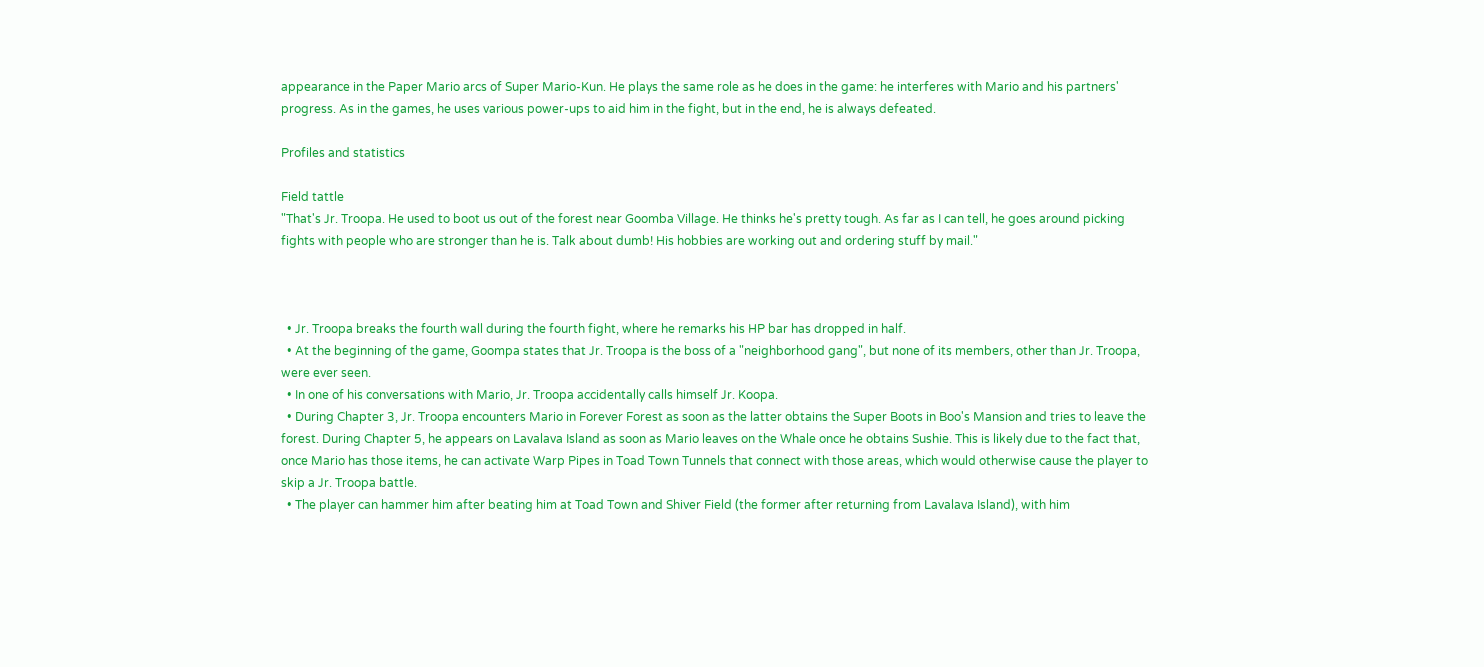appearance in the Paper Mario arcs of Super Mario-Kun. He plays the same role as he does in the game: he interferes with Mario and his partners' progress. As in the games, he uses various power-ups to aid him in the fight, but in the end, he is always defeated.

Profiles and statistics

Field tattle
"That's Jr. Troopa. He used to boot us out of the forest near Goomba Village. He thinks he's pretty tough. As far as I can tell, he goes around picking fights with people who are stronger than he is. Talk about dumb! His hobbies are working out and ordering stuff by mail."



  • Jr. Troopa breaks the fourth wall during the fourth fight, where he remarks his HP bar has dropped in half.
  • At the beginning of the game, Goompa states that Jr. Troopa is the boss of a "neighborhood gang", but none of its members, other than Jr. Troopa, were ever seen.
  • In one of his conversations with Mario, Jr. Troopa accidentally calls himself Jr. Koopa.
  • During Chapter 3, Jr. Troopa encounters Mario in Forever Forest as soon as the latter obtains the Super Boots in Boo's Mansion and tries to leave the forest. During Chapter 5, he appears on Lavalava Island as soon as Mario leaves on the Whale once he obtains Sushie. This is likely due to the fact that, once Mario has those items, he can activate Warp Pipes in Toad Town Tunnels that connect with those areas, which would otherwise cause the player to skip a Jr. Troopa battle.
  • The player can hammer him after beating him at Toad Town and Shiver Field (the former after returning from Lavalava Island), with him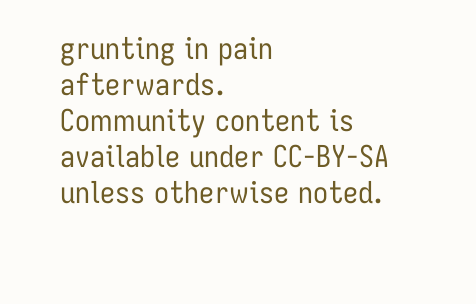grunting in pain afterwards.
Community content is available under CC-BY-SA unless otherwise noted.